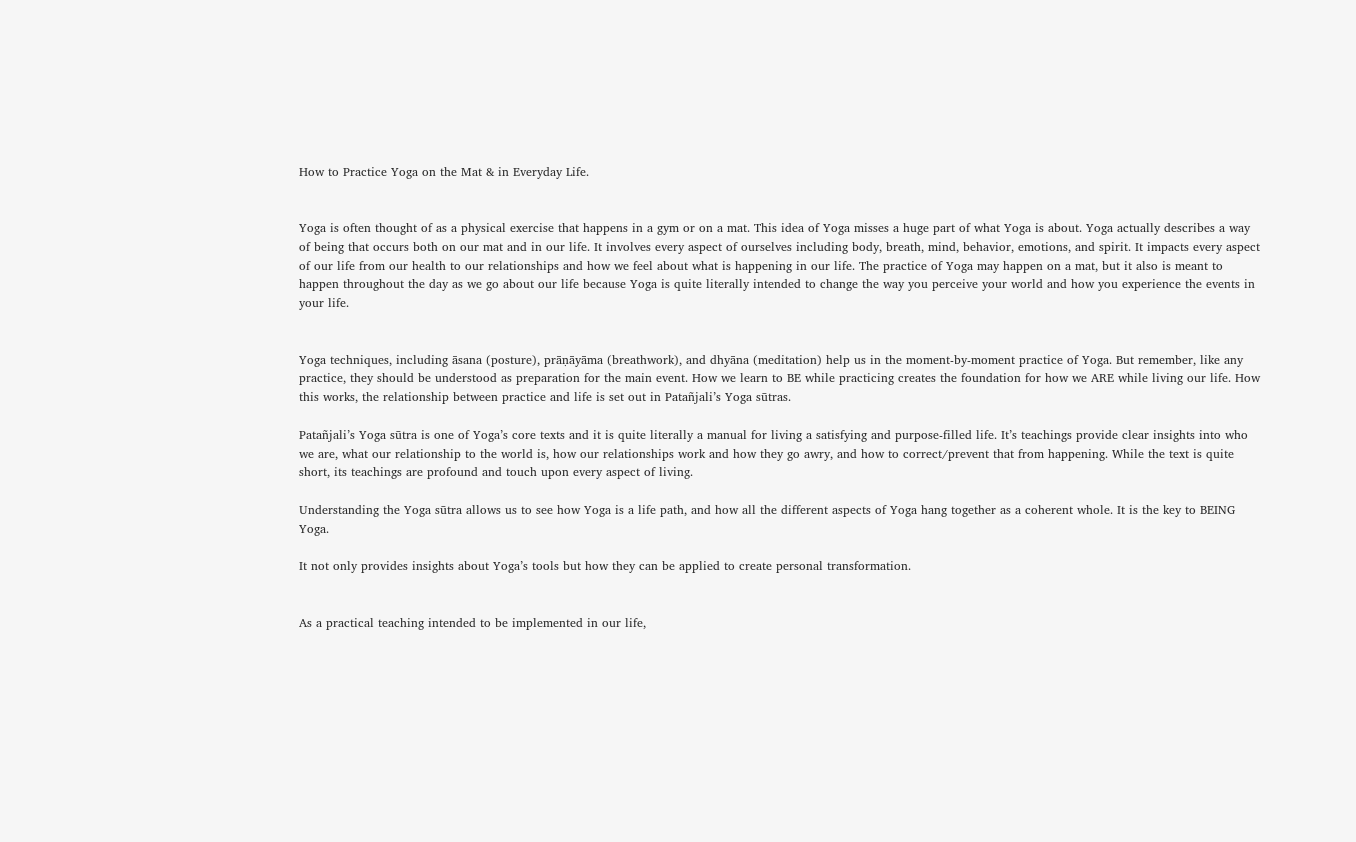How to Practice Yoga on the Mat & in Everyday Life.


Yoga is often thought of as a physical exercise that happens in a gym or on a mat. This idea of Yoga misses a huge part of what Yoga is about. Yoga actually describes a way of being that occurs both on our mat and in our life. It involves every aspect of ourselves including body, breath, mind, behavior, emotions, and spirit. It impacts every aspect of our life from our health to our relationships and how we feel about what is happening in our life. The practice of Yoga may happen on a mat, but it also is meant to happen throughout the day as we go about our life because Yoga is quite literally intended to change the way you perceive your world and how you experience the events in your life.


Yoga techniques, including āsana (posture), prāṇāyāma (breathwork), and dhyāna (meditation) help us in the moment-by-moment practice of Yoga. But remember, like any practice, they should be understood as preparation for the main event. How we learn to BE while practicing creates the foundation for how we ARE while living our life. How this works, the relationship between practice and life is set out in Patañjali’s Yoga sūtras.

Patañjali’s Yoga sūtra is one of Yoga’s core texts and it is quite literally a manual for living a satisfying and purpose-filled life. It’s teachings provide clear insights into who we are, what our relationship to the world is, how our relationships work and how they go awry, and how to correct/prevent that from happening. While the text is quite short, its teachings are profound and touch upon every aspect of living.

Understanding the Yoga sūtra allows us to see how Yoga is a life path, and how all the different aspects of Yoga hang together as a coherent whole. It is the key to BEING Yoga.

It not only provides insights about Yoga’s tools but how they can be applied to create personal transformation.


As a practical teaching intended to be implemented in our life,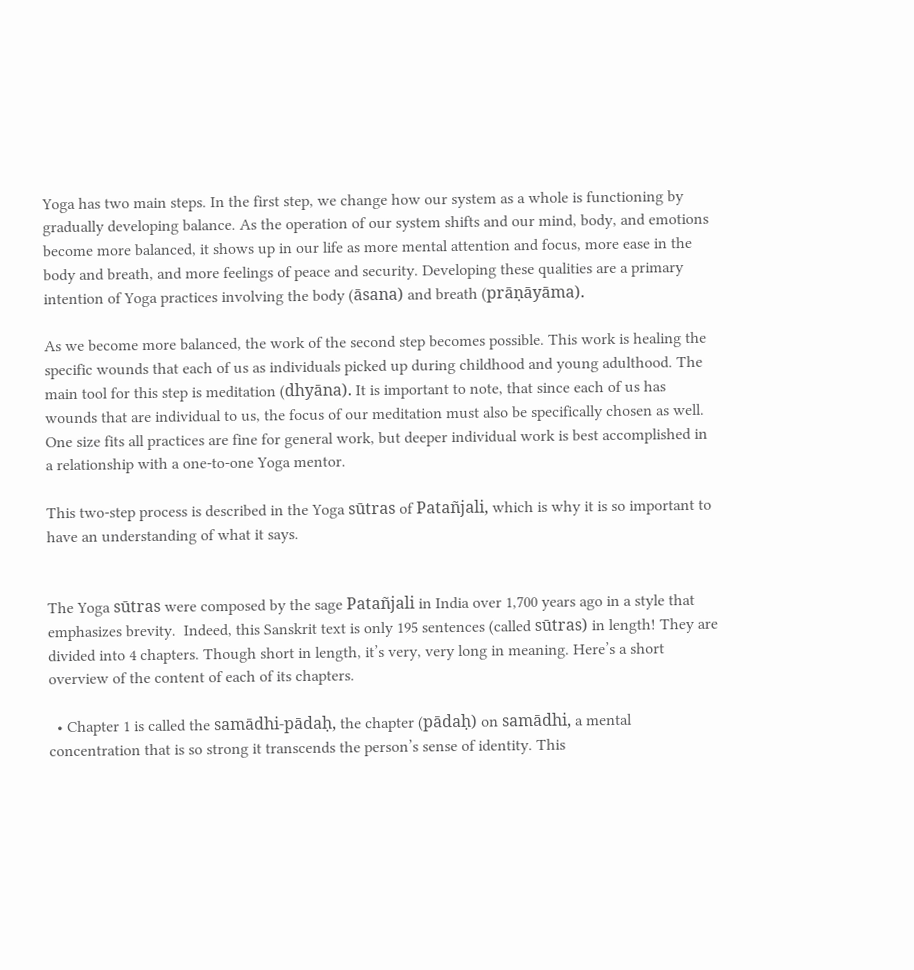Yoga has two main steps. In the first step, we change how our system as a whole is functioning by gradually developing balance. As the operation of our system shifts and our mind, body, and emotions become more balanced, it shows up in our life as more mental attention and focus, more ease in the body and breath, and more feelings of peace and security. Developing these qualities are a primary intention of Yoga practices involving the body (āsana) and breath (prāṇāyāma).

As we become more balanced, the work of the second step becomes possible. This work is healing the specific wounds that each of us as individuals picked up during childhood and young adulthood. The main tool for this step is meditation (dhyāna). It is important to note, that since each of us has wounds that are individual to us, the focus of our meditation must also be specifically chosen as well. One size fits all practices are fine for general work, but deeper individual work is best accomplished in a relationship with a one-to-one Yoga mentor.

This two-step process is described in the Yoga sūtras of Patañjali, which is why it is so important to have an understanding of what it says.


The Yoga sūtras were composed by the sage Patañjali in India over 1,700 years ago in a style that emphasizes brevity.  Indeed, this Sanskrit text is only 195 sentences (called sūtras) in length! They are divided into 4 chapters. Though short in length, it’s very, very long in meaning. Here’s a short overview of the content of each of its chapters.

  • Chapter 1 is called the samādhi-pādaḥ, the chapter (pādaḥ) on samādhi, a mental concentration that is so strong it transcends the person’s sense of identity. This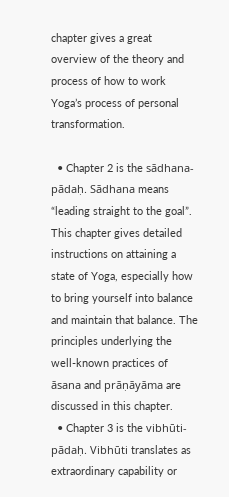chapter gives a great overview of the theory and process of how to work Yoga’s process of personal transformation.

  • Chapter 2 is the sādhana-pādaḥ. Sādhana means “leading straight to the goal”. This chapter gives detailed instructions on attaining a state of Yoga, especially how to bring yourself into balance and maintain that balance. The principles underlying the well-known practices of āsana and prāṇāyāma are discussed in this chapter.
  • Chapter 3 is the vibhūti-pādaḥ. Vibhūti translates as extraordinary capability or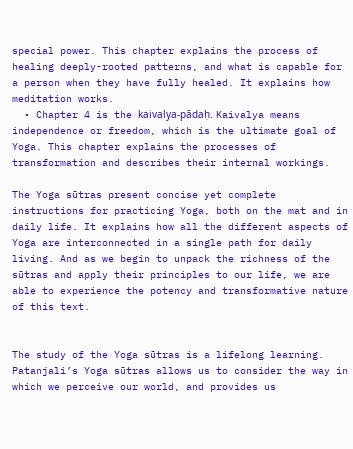special power. This chapter explains the process of healing deeply-rooted patterns, and what is capable for a person when they have fully healed. It explains how meditation works.
  • Chapter 4 is the kaivalya-pādaḥ. Kaivalya means independence or freedom, which is the ultimate goal of Yoga. This chapter explains the processes of transformation and describes their internal workings.

The Yoga sūtras present concise yet complete instructions for practicing Yoga, both on the mat and in daily life. It explains how all the different aspects of Yoga are interconnected in a single path for daily living. And as we begin to unpack the richness of the sūtras and apply their principles to our life, we are able to experience the potency and transformative nature of this text.


The study of the Yoga sūtras is a lifelong learning. Patanjali’s Yoga sūtras allows us to consider the way in which we perceive our world, and provides us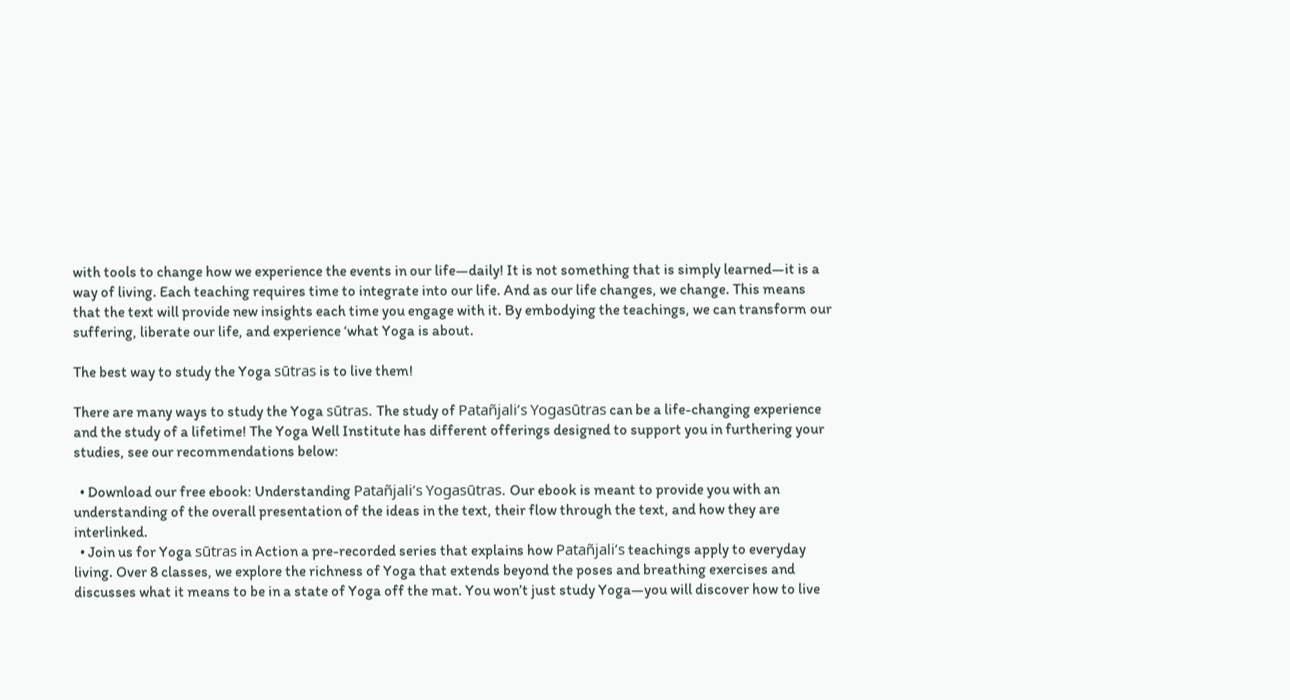with tools to change how we experience the events in our life—daily! It is not something that is simply learned—it is a way of living. Each teaching requires time to integrate into our life. And as our life changes, we change. This means that the text will provide new insights each time you engage with it. By embodying the teachings, we can transform our suffering, liberate our life, and experience ‘what Yoga is about.

The best way to study the Yoga sūtras is to live them!

There are many ways to study the Yoga sūtras. The study of Patañjali’s Yogasūtras can be a life-changing experience and the study of a lifetime! The Yoga Well Institute has different offerings designed to support you in furthering your studies, see our recommendations below:

  • Download our free ebook: Understanding Patañjali’s Yogasūtras. Our ebook is meant to provide you with an understanding of the overall presentation of the ideas in the text, their flow through the text, and how they are interlinked.
  • Join us for Yoga sūtras in Action a pre-recorded series that explains how Patañjali’s teachings apply to everyday living. Over 8 classes, we explore the richness of Yoga that extends beyond the poses and breathing exercises and discusses what it means to be in a state of Yoga off the mat. You won’t just study Yoga—you will discover how to live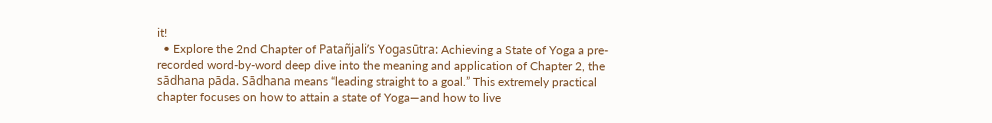it!
  • Explore the 2nd Chapter of Patañjali’s Yogasūtra: Achieving a State of Yoga a pre-recorded word-by-word deep dive into the meaning and application of Chapter 2, the sādhana pāda. Sādhana means “leading straight to a goal.” This extremely practical chapter focuses on how to attain a state of Yoga—and how to live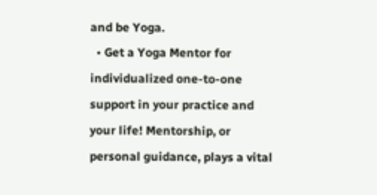and be Yoga.
  • Get a Yoga Mentor for individualized one-to-one support in your practice and your life! Mentorship, or personal guidance, plays a vital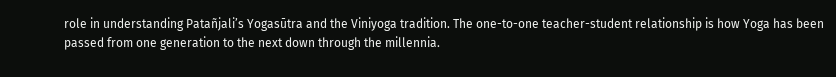role in understanding Patañjali’s Yogasūtra and the Viniyoga tradition. The one-to-one teacher-student relationship is how Yoga has been passed from one generation to the next down through the millennia.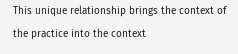This unique relationship brings the context of the practice into the context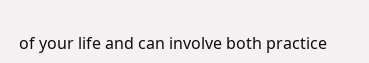of your life and can involve both practice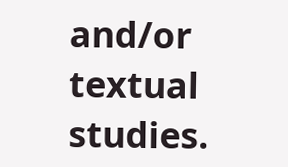and/or textual studies.